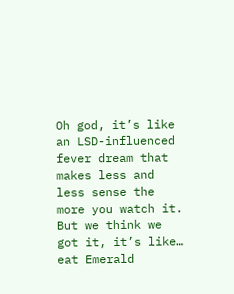Oh god, it’s like an LSD-influenced fever dream that makes less and less sense the more you watch it. But we think we got it, it’s like… eat Emerald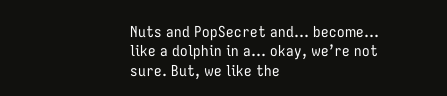Nuts and PopSecret and… become… like a dolphin in a… okay, we’re not sure. But, we like the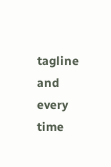tagline and every time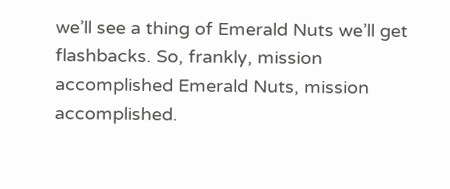we’ll see a thing of Emerald Nuts we’ll get flashbacks. So, frankly, mission accomplished Emerald Nuts, mission accomplished.